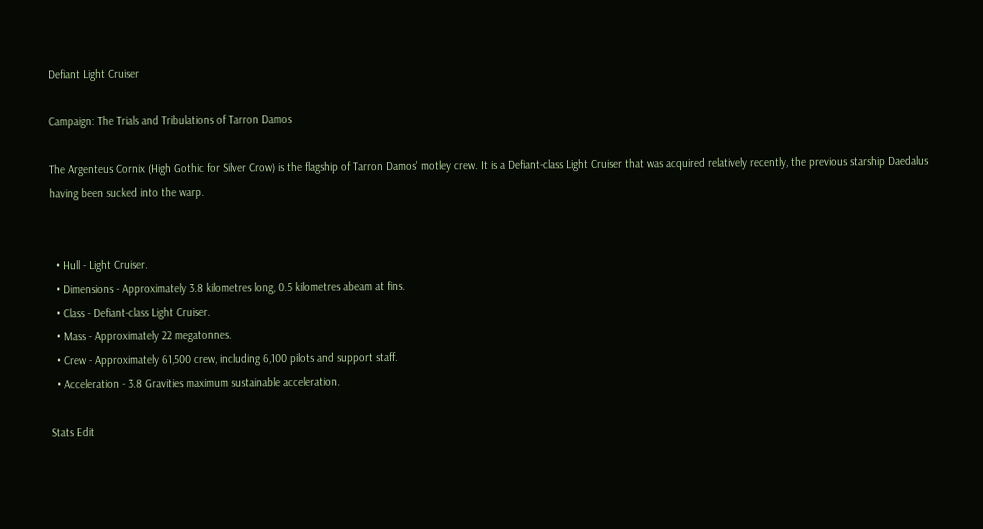Defiant Light Cruiser

Campaign: The Trials and Tribulations of Tarron Damos

The Argenteus Cornix (High Gothic for Silver Crow) is the flagship of Tarron Damos' motley crew. It is a Defiant-class Light Cruiser that was acquired relatively recently, the previous starship Daedalus having been sucked into the warp.


  • Hull - Light Cruiser.
  • Dimensions - Approximately 3.8 kilometres long, 0.5 kilometres abeam at fins.
  • Class - Defiant-class Light Cruiser.
  • Mass - Approximately 22 megatonnes.
  • Crew - Approximately 61,500 crew, including 6,100 pilots and support staff.
  • Acceleration - 3.8 Gravities maximum sustainable acceleration.

Stats Edit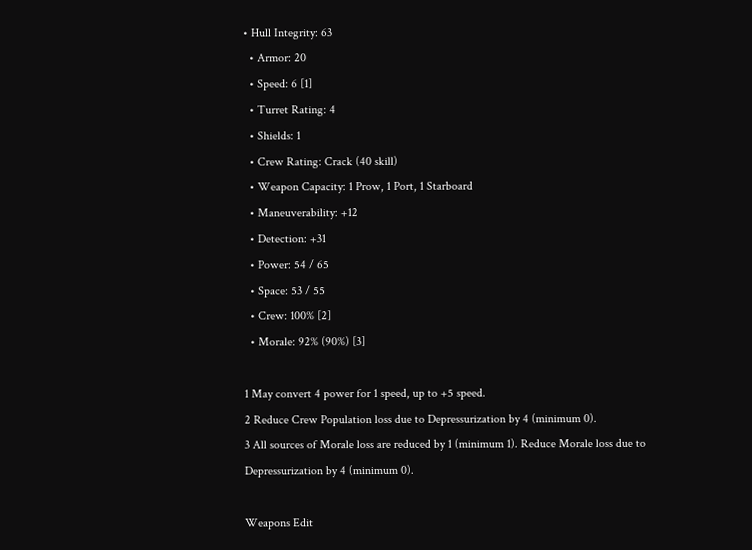• Hull Integrity: 63
  • Armor: 20
  • Speed: 6 [1]
  • Turret Rating: 4
  • Shields: 1
  • Crew Rating: Crack (40 skill)
  • Weapon Capacity: 1 Prow, 1 Port, 1 Starboard
  • Maneuverability: +12
  • Detection: +31
  • Power: 54 / 65
  • Space: 53 / 55
  • Crew: 100% [2]
  • Morale: 92% (90%) [3]

1 May convert 4 power for 1 speed, up to +5 speed.
2 Reduce Crew Population loss due to Depressurization by 4 (minimum 0).
3 All sources of Morale loss are reduced by 1 (minimum 1). Reduce Morale loss due to Depressurization by 4 (minimum 0).

Weapons Edit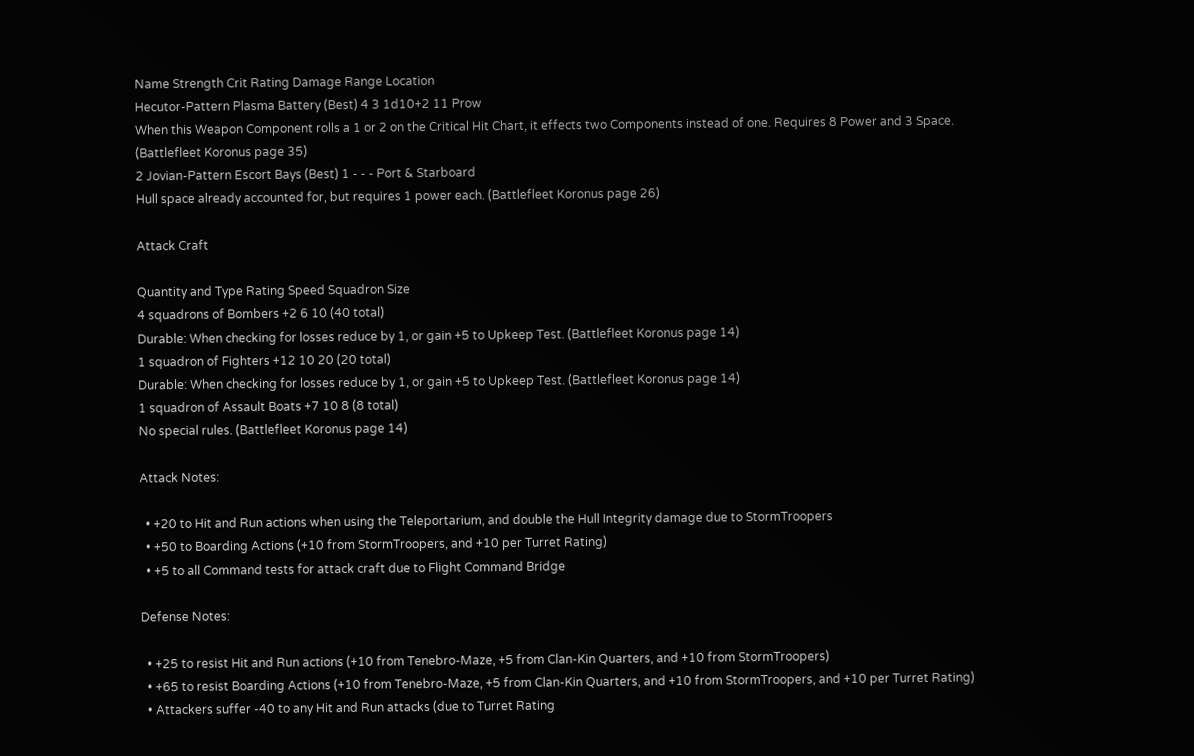Name Strength Crit Rating Damage Range Location
Hecutor-Pattern Plasma Battery (Best) 4 3 1d10+2 11 Prow
When this Weapon Component rolls a 1 or 2 on the Critical Hit Chart, it effects two Components instead of one. Requires 8 Power and 3 Space. (Battlefleet Koronus page 35)
2 Jovian-Pattern Escort Bays (Best) 1 - - - Port & Starboard
Hull space already accounted for, but requires 1 power each. (Battlefleet Koronus page 26)

Attack Craft

Quantity and Type Rating Speed Squadron Size
4 squadrons of Bombers +2 6 10 (40 total)
Durable: When checking for losses reduce by 1, or gain +5 to Upkeep Test. (Battlefleet Koronus page 14)
1 squadron of Fighters +12 10 20 (20 total)
Durable: When checking for losses reduce by 1, or gain +5 to Upkeep Test. (Battlefleet Koronus page 14)
1 squadron of Assault Boats +7 10 8 (8 total)
No special rules. (Battlefleet Koronus page 14)

Attack Notes:

  • +20 to Hit and Run actions when using the Teleportarium, and double the Hull Integrity damage due to StormTroopers
  • +50 to Boarding Actions (+10 from StormTroopers, and +10 per Turret Rating)
  • +5 to all Command tests for attack craft due to Flight Command Bridge

Defense Notes:

  • +25 to resist Hit and Run actions (+10 from Tenebro-Maze, +5 from Clan-Kin Quarters, and +10 from StormTroopers)
  • +65 to resist Boarding Actions (+10 from Tenebro-Maze, +5 from Clan-Kin Quarters, and +10 from StormTroopers, and +10 per Turret Rating)
  • Attackers suffer -40 to any Hit and Run attacks (due to Turret Rating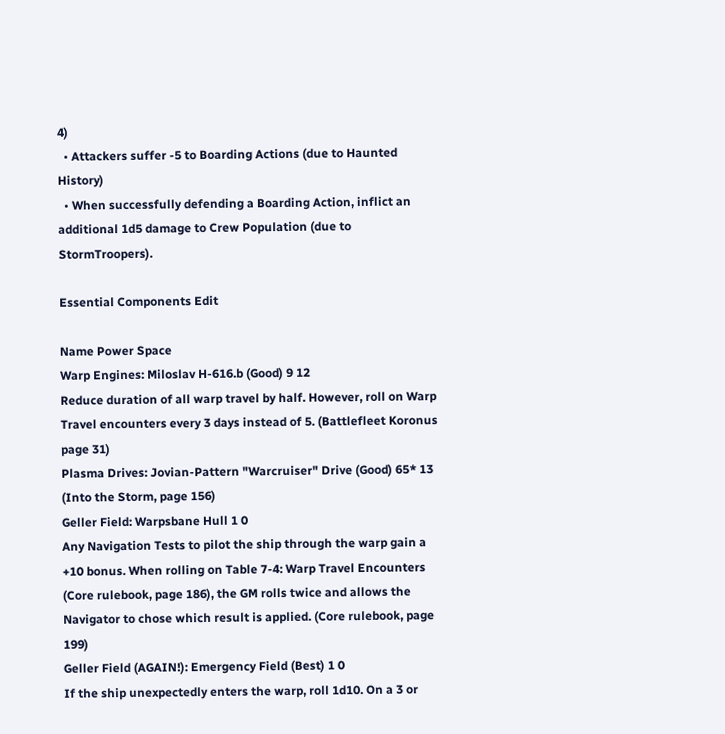4)
  • Attackers suffer -5 to Boarding Actions (due to Haunted History)
  • When successfully defending a Boarding Action, inflict an additional 1d5 damage to Crew Population (due to StormTroopers).

Essential Components Edit

Name Power Space
Warp Engines: Miloslav H-616.b (Good) 9 12
Reduce duration of all warp travel by half. However, roll on Warp Travel encounters every 3 days instead of 5. (Battlefleet Koronus page 31)
Plasma Drives: Jovian-Pattern "Warcruiser" Drive (Good) 65* 13
(Into the Storm, page 156)
Geller Field: Warpsbane Hull 1 0
Any Navigation Tests to pilot the ship through the warp gain a +10 bonus. When rolling on Table 7-4: Warp Travel Encounters (Core rulebook, page 186), the GM rolls twice and allows the Navigator to chose which result is applied. (Core rulebook, page 199)
Geller Field (AGAIN!): Emergency Field (Best) 1 0
If the ship unexpectedly enters the warp, roll 1d10. On a 3 or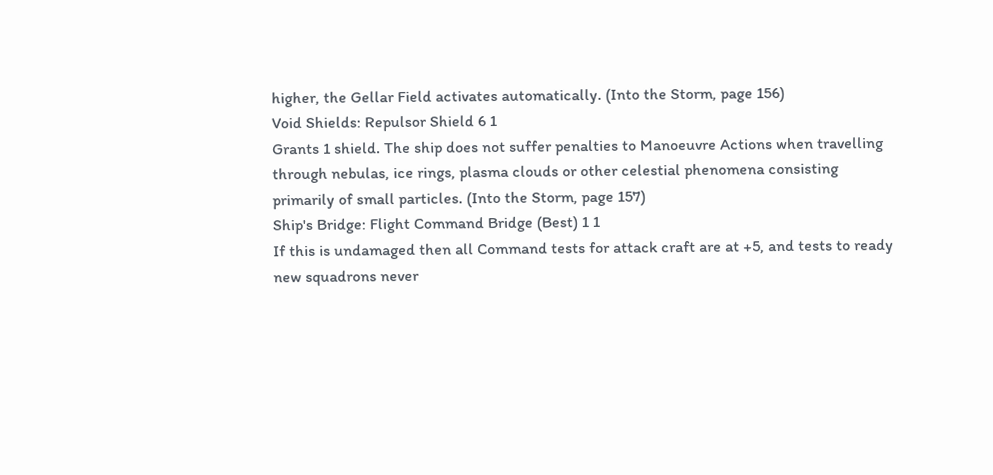higher, the Gellar Field activates automatically. (Into the Storm, page 156)
Void Shields: Repulsor Shield 6 1
Grants 1 shield. The ship does not suffer penalties to Manoeuvre Actions when travelling through nebulas, ice rings, plasma clouds or other celestial phenomena consisting primarily of small particles. (Into the Storm, page 157)
Ship's Bridge: Flight Command Bridge (Best) 1 1
If this is undamaged then all Command tests for attack craft are at +5, and tests to ready new squadrons never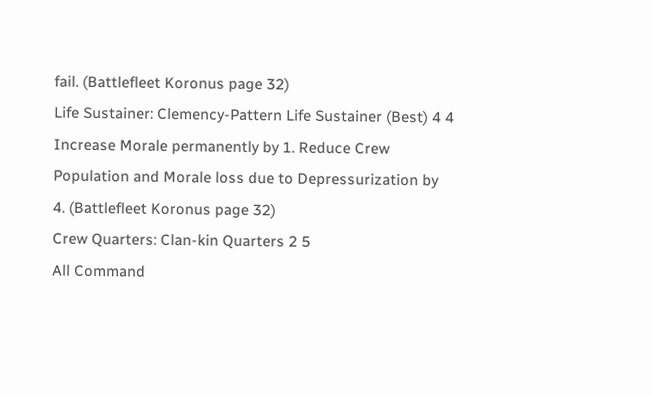fail. (Battlefleet Koronus page 32)
Life Sustainer: Clemency-Pattern Life Sustainer (Best) 4 4
Increase Morale permanently by 1. Reduce Crew Population and Morale loss due to Depressurization by 4. (Battlefleet Koronus page 32)
Crew Quarters: Clan-kin Quarters 2 5
All Command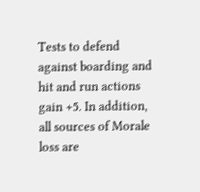Tests to defend against boarding and hit and run actions gain +5. In addition, all sources of Morale loss are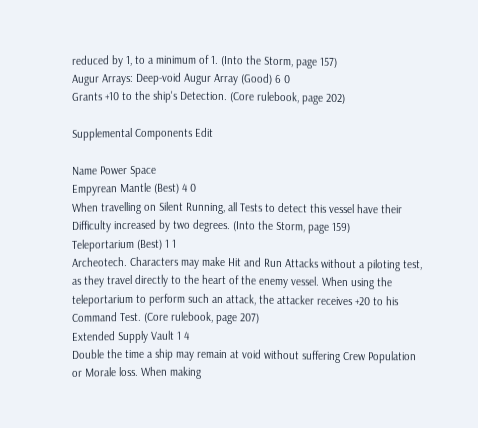reduced by 1, to a minimum of 1. (Into the Storm, page 157)
Augur Arrays: Deep-void Augur Array (Good) 6 0
Grants +10 to the ship's Detection. (Core rulebook, page 202)

Supplemental Components Edit

Name Power Space
Empyrean Mantle (Best) 4 0
When travelling on Silent Running, all Tests to detect this vessel have their Difficulty increased by two degrees. (Into the Storm, page 159)
Teleportarium (Best) 1 1
Archeotech. Characters may make Hit and Run Attacks without a piloting test, as they travel directly to the heart of the enemy vessel. When using the teleportarium to perform such an attack, the attacker receives +20 to his Command Test. (Core rulebook, page 207)
Extended Supply Vault 1 4
Double the time a ship may remain at void without suffering Crew Population or Morale loss. When making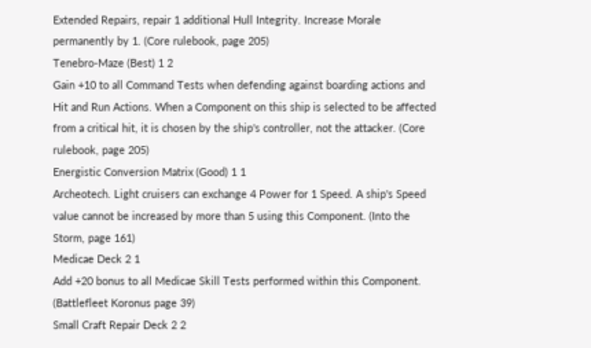Extended Repairs, repair 1 additional Hull Integrity. Increase Morale permanently by 1. (Core rulebook, page 205)
Tenebro-Maze (Best) 1 2
Gain +10 to all Command Tests when defending against boarding actions and Hit and Run Actions. When a Component on this ship is selected to be affected from a critical hit, it is chosen by the ship's controller, not the attacker. (Core rulebook, page 205)
Energistic Conversion Matrix (Good) 1 1
Archeotech. Light cruisers can exchange 4 Power for 1 Speed. A ship's Speed value cannot be increased by more than 5 using this Component. (Into the Storm, page 161)
Medicae Deck 2 1
Add +20 bonus to all Medicae Skill Tests performed within this Component. (Battlefleet Koronus page 39)
Small Craft Repair Deck 2 2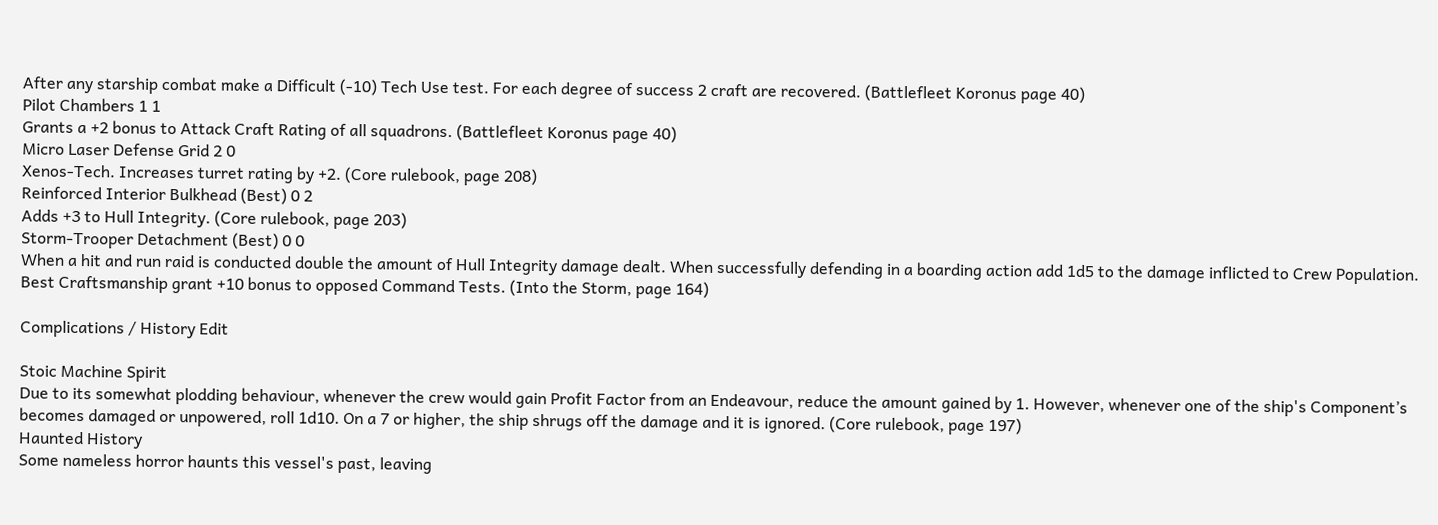After any starship combat make a Difficult (-10) Tech Use test. For each degree of success 2 craft are recovered. (Battlefleet Koronus page 40)
Pilot Chambers 1 1
Grants a +2 bonus to Attack Craft Rating of all squadrons. (Battlefleet Koronus page 40)
Micro Laser Defense Grid 2 0
Xenos-Tech. Increases turret rating by +2. (Core rulebook, page 208)
Reinforced Interior Bulkhead (Best) 0 2
Adds +3 to Hull Integrity. (Core rulebook, page 203)
Storm-Trooper Detachment (Best) 0 0
When a hit and run raid is conducted double the amount of Hull Integrity damage dealt. When successfully defending in a boarding action add 1d5 to the damage inflicted to Crew Population. Best Craftsmanship grant +10 bonus to opposed Command Tests. (Into the Storm, page 164)

Complications / History Edit

Stoic Machine Spirit
Due to its somewhat plodding behaviour, whenever the crew would gain Profit Factor from an Endeavour, reduce the amount gained by 1. However, whenever one of the ship's Component’s becomes damaged or unpowered, roll 1d10. On a 7 or higher, the ship shrugs off the damage and it is ignored. (Core rulebook, page 197)
Haunted History
Some nameless horror haunts this vessel's past, leaving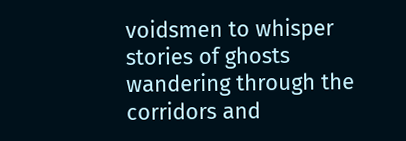voidsmen to whisper stories of ghosts wandering through the corridors and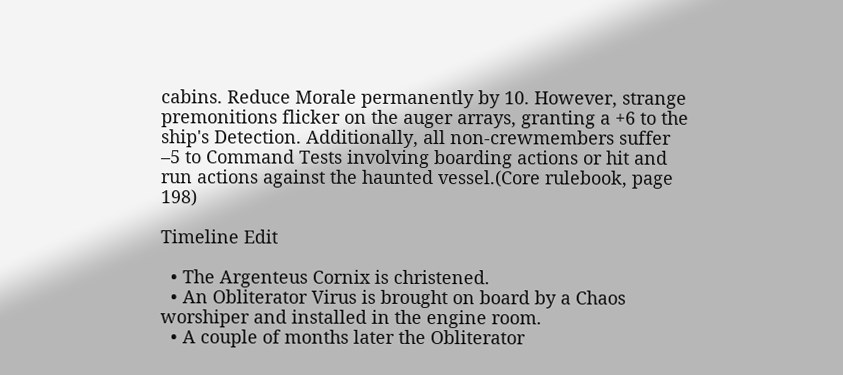cabins. Reduce Morale permanently by 10. However, strange premonitions flicker on the auger arrays, granting a +6 to the ship's Detection. Additionally, all non-crewmembers suffer –5 to Command Tests involving boarding actions or hit and run actions against the haunted vessel.(Core rulebook, page 198)

Timeline Edit

  • The Argenteus Cornix is christened.
  • An Obliterator Virus is brought on board by a Chaos worshiper and installed in the engine room.
  • A couple of months later the Obliterator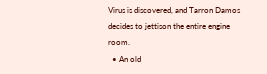Virus is discovered, and Tarron Damos decides to jettison the entire engine room.
  • An old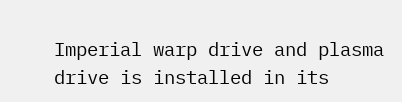Imperial warp drive and plasma drive is installed in its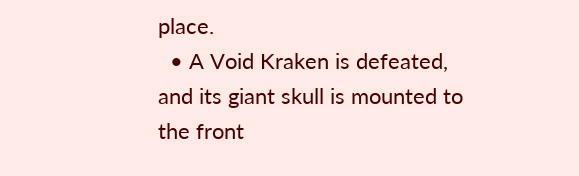place.
  • A Void Kraken is defeated, and its giant skull is mounted to the front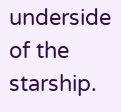underside of the starship.